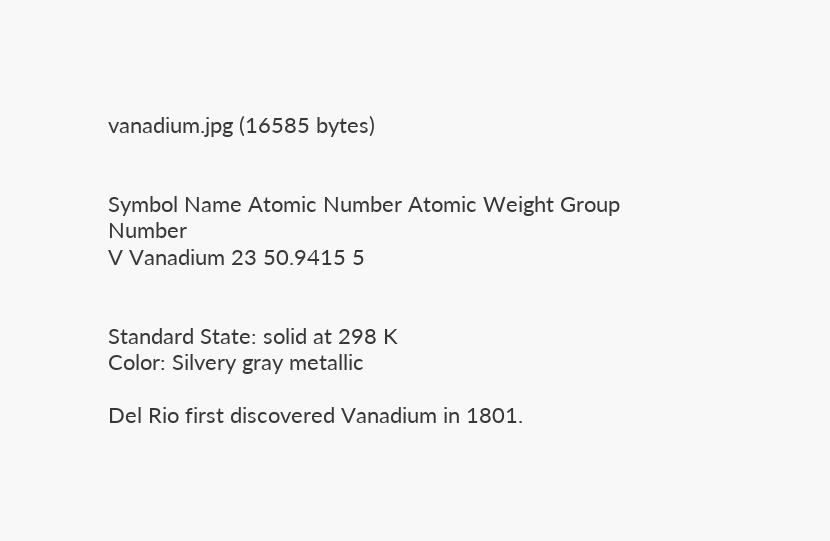vanadium.jpg (16585 bytes)


Symbol Name Atomic Number Atomic Weight Group Number
V Vanadium 23 50.9415 5


Standard State: solid at 298 K
Color: Silvery gray metallic

Del Rio first discovered Vanadium in 1801.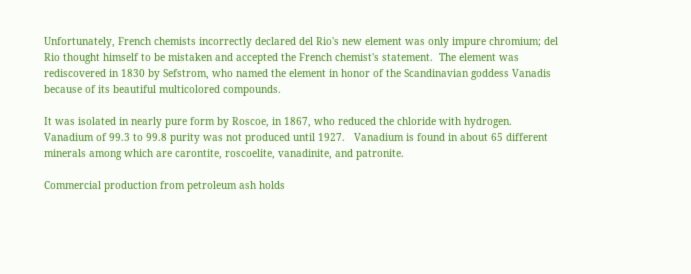Unfortunately, French chemists incorrectly declared del Rio's new element was only impure chromium; del Rio thought himself to be mistaken and accepted the French chemist's statement.  The element was rediscovered in 1830 by Sefstrom, who named the element in honor of the Scandinavian goddess Vanadis because of its beautiful multicolored compounds.

It was isolated in nearly pure form by Roscoe, in 1867, who reduced the chloride with hydrogen.  Vanadium of 99.3 to 99.8 purity was not produced until 1927.   Vanadium is found in about 65 different minerals among which are carontite, roscoelite, vanadinite, and patronite.

Commercial production from petroleum ash holds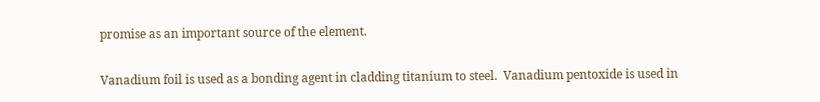promise as an important source of the element.

Vanadium foil is used as a bonding agent in cladding titanium to steel.  Vanadium pentoxide is used in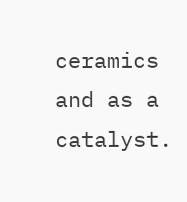ceramics and as a catalyst.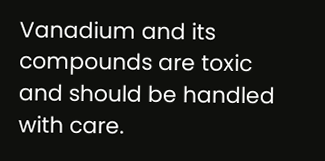Vanadium and its compounds are toxic and should be handled with care.